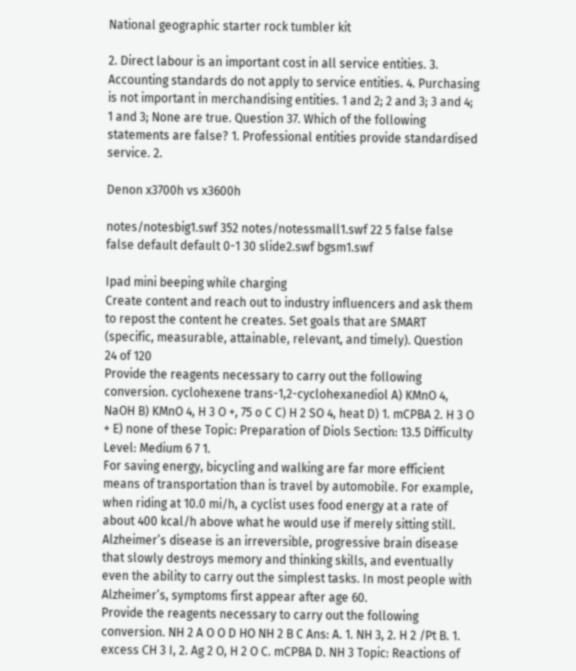National geographic starter rock tumbler kit

2. Direct labour is an important cost in all service entities. 3. Accounting standards do not apply to service entities. 4. Purchasing is not important in merchandising entities. 1 and 2; 2 and 3; 3 and 4; 1 and 3; None are true. Question 37. Which of the following statements are false? 1. Professional entities provide standardised service. 2.

Denon x3700h vs x3600h

notes/notesbig1.swf 352 notes/notessmall1.swf 22 5 false false false default default 0-1 30 slide2.swf bgsm1.swf

Ipad mini beeping while charging
Create content and reach out to industry influencers and ask them to repost the content he creates. Set goals that are SMART (specific, measurable, attainable, relevant, and timely). Question 24 of 120
Provide the reagents necessary to carry out the following conversion. cyclohexene trans-1,2-cyclohexanediol A) KMnO 4, NaOH B) KMnO 4, H 3 O +, 75 o C C) H 2 SO 4, heat D) 1. mCPBA 2. H 3 O + E) none of these Topic: Preparation of Diols Section: 13.5 Difficulty Level: Medium 6 7 1.
For saving energy, bicycling and walking are far more efficient means of transportation than is travel by automobile. For example, when riding at 10.0 mi/h, a cyclist uses food energy at a rate of about 400 kcal/h above what he would use if merely sitting still.
Alzheimer’s disease is an irreversible, progressive brain disease that slowly destroys memory and thinking skills, and eventually even the ability to carry out the simplest tasks. In most people with Alzheimer’s, symptoms first appear after age 60.
Provide the reagents necessary to carry out the following conversion. NH 2 A O O D HO NH 2 B C Ans: A. 1. NH 3, 2. H 2 /Pt B. 1. excess CH 3 I, 2. Ag 2 O, H 2 O C. mCPBA D. NH 3 Topic: Reactions of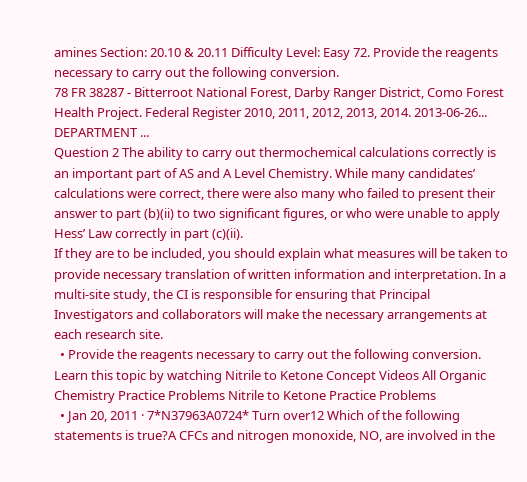amines Section: 20.10 & 20.11 Difficulty Level: Easy 72. Provide the reagents necessary to carry out the following conversion.
78 FR 38287 - Bitterroot National Forest, Darby Ranger District, Como Forest Health Project. Federal Register 2010, 2011, 2012, 2013, 2014. 2013-06-26... DEPARTMENT ...
Question 2 The ability to carry out thermochemical calculations correctly is an important part of AS and A Level Chemistry. While many candidates’ calculations were correct, there were also many who failed to present their answer to part (b)(ii) to two significant figures, or who were unable to apply Hess’ Law correctly in part (c)(ii).
If they are to be included, you should explain what measures will be taken to provide necessary translation of written information and interpretation. In a multi-site study, the CI is responsible for ensuring that Principal Investigators and collaborators will make the necessary arrangements at each research site.
  • Provide the reagents necessary to carry out the following conversion. Learn this topic by watching Nitrile to Ketone Concept Videos All Organic Chemistry Practice Problems Nitrile to Ketone Practice Problems
  • Jan 20, 2011 · 7*N37963A0724* Turn over12 Which of the following statements is true?A CFCs and nitrogen monoxide, NO, are involved in the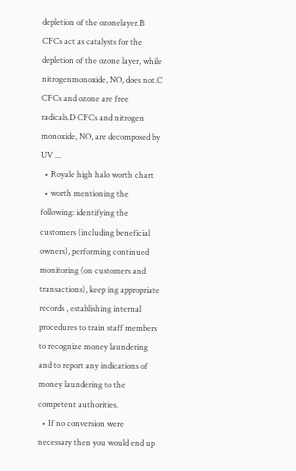depletion of the ozonelayer.B CFCs act as catalysts for the depletion of the ozone layer, while nitrogenmonoxide, NO, does not.C CFCs and ozone are free radicals.D CFCs and nitrogen monoxide, NO, are decomposed by UV ...
  • Royale high halo worth chart
  • worth mentioning the following: identifying the customers (including beneficial owners), performing continued monitoring (on customers and transactions), keep ing appropriate records , establishing internal procedures to train staff members to recognize money laundering and to report any indications of money laundering to the competent authorities.
  • If no conversion were necessary then you would end up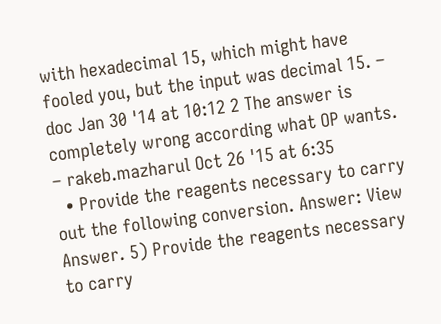with hexadecimal 15, which might have fooled you, but the input was decimal 15. – doc Jan 30 '14 at 10:12 2 The answer is completely wrong according what OP wants. – rakeb.mazharul Oct 26 '15 at 6:35
  • Provide the reagents necessary to carry out the following conversion. Answer: View Answer. 5) Provide the reagents necessary to carry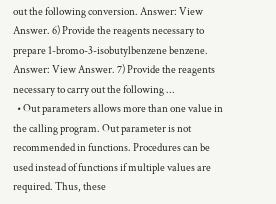out the following conversion. Answer: View Answer. 6) Provide the reagents necessary to prepare 1-bromo-3-isobutylbenzene benzene. Answer: View Answer. 7) Provide the reagents necessary to carry out the following ...
  • Out parameters allows more than one value in the calling program. Out parameter is not recommended in functions. Procedures can be used instead of functions if multiple values are required. Thus, these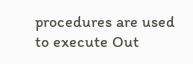procedures are used to execute Out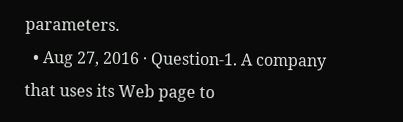parameters.
  • Aug 27, 2016 · Question-1. A company that uses its Web page to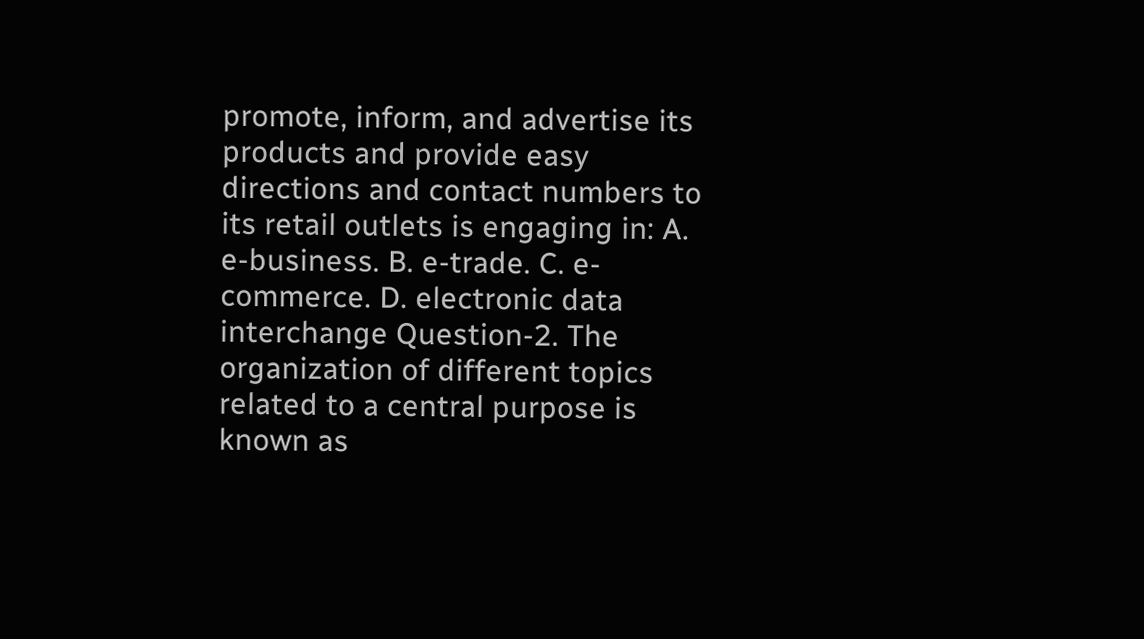promote, inform, and advertise its products and provide easy directions and contact numbers to its retail outlets is engaging in: A. e-business. B. e-trade. C. e-commerce. D. electronic data interchange Question-2. The organization of different topics related to a central purpose is known as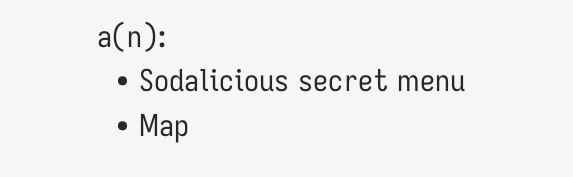a(n):
  • Sodalicious secret menu
  • Map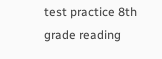test practice 8th grade reading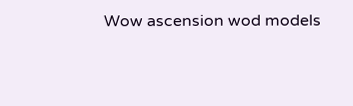Wow ascension wod models